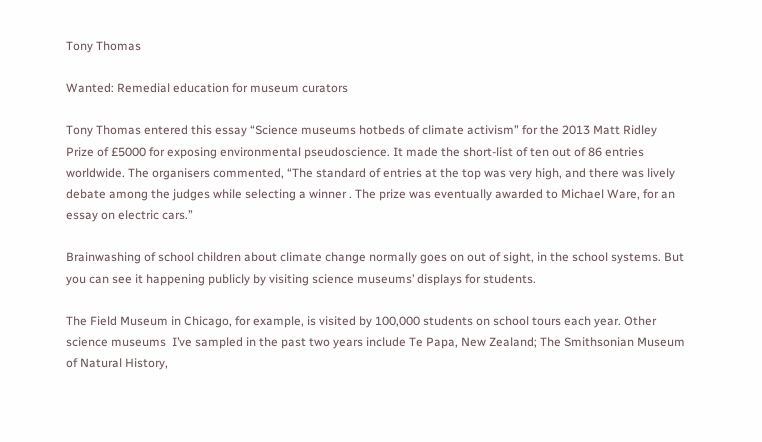Tony Thomas

Wanted: Remedial education for museum curators

Tony Thomas entered this essay “Science museums hotbeds of climate activism” for the 2013 Matt Ridley Prize of £5000 for exposing environmental pseudoscience. It made the short-list of ten out of 86 entries worldwide. The organisers commented, “The standard of entries at the top was very high, and there was lively debate among the judges while selecting a winner . The prize was eventually awarded to Michael Ware, for an essay on electric cars.”

Brainwashing of school children about climate change normally goes on out of sight, in the school systems. But you can see it happening publicly by visiting science museums’ displays for students.

The Field Museum in Chicago, for example, is visited by 100,000 students on school tours each year. Other science museums  I’ve sampled in the past two years include Te Papa, New Zealand; The Smithsonian Museum of Natural History,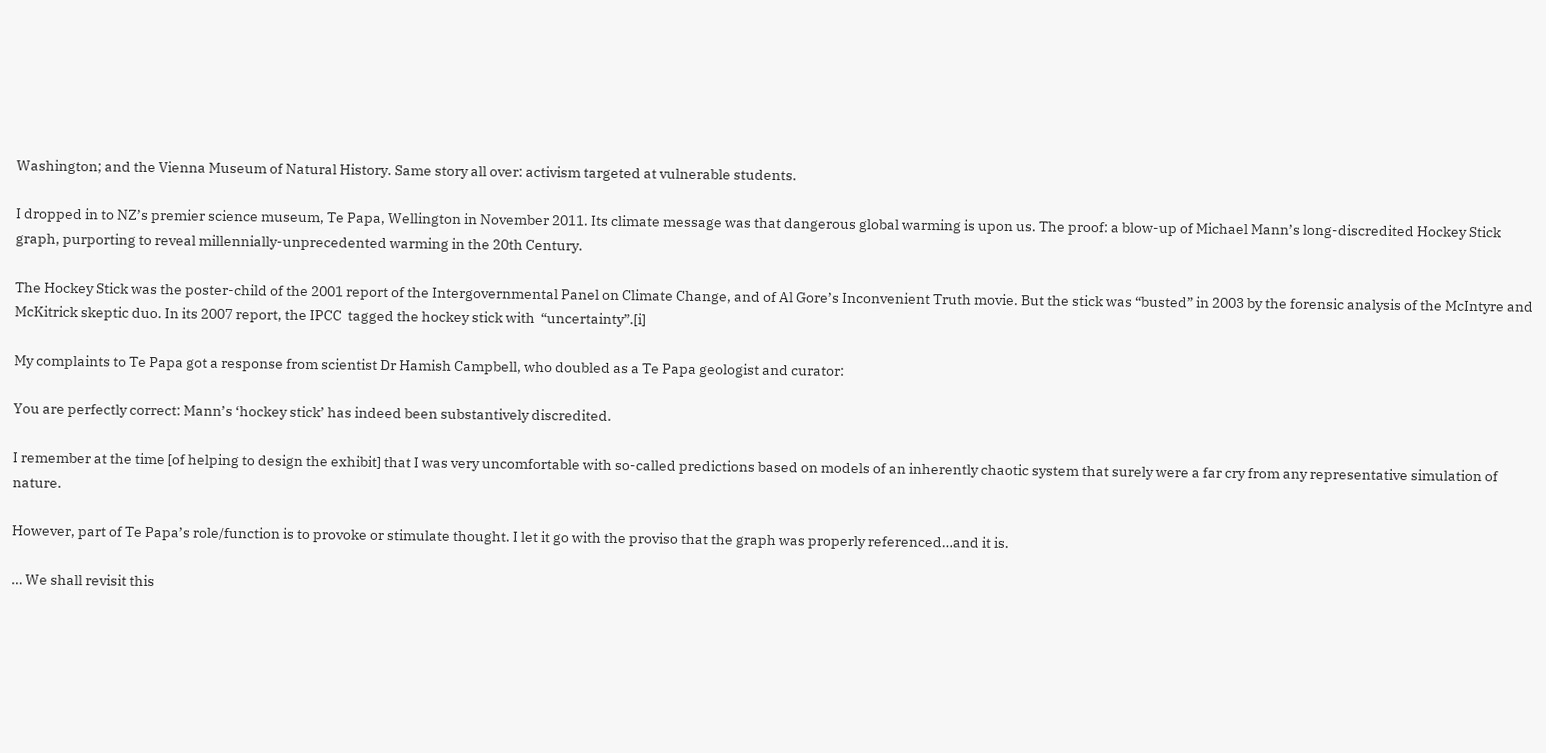Washington; and the Vienna Museum of Natural History. Same story all over: activism targeted at vulnerable students.

I dropped in to NZ’s premier science museum, Te Papa, Wellington in November 2011. Its climate message was that dangerous global warming is upon us. The proof: a blow-up of Michael Mann’s long-discredited Hockey Stick graph, purporting to reveal millennially-unprecedented warming in the 20th Century.

The Hockey Stick was the poster-child of the 2001 report of the Intergovernmental Panel on Climate Change, and of Al Gore’s Inconvenient Truth movie. But the stick was “busted” in 2003 by the forensic analysis of the McIntyre and McKitrick skeptic duo. In its 2007 report, the IPCC  tagged the hockey stick with  “uncertainty”.[i]

My complaints to Te Papa got a response from scientist Dr Hamish Campbell, who doubled as a Te Papa geologist and curator:

You are perfectly correct: Mann’s ‘hockey stick’ has indeed been substantively discredited.

I remember at the time [of helping to design the exhibit] that I was very uncomfortable with so-called predictions based on models of an inherently chaotic system that surely were a far cry from any representative simulation of nature.

However, part of Te Papa’s role/function is to provoke or stimulate thought. I let it go with the proviso that the graph was properly referenced…and it is.

… We shall revisit this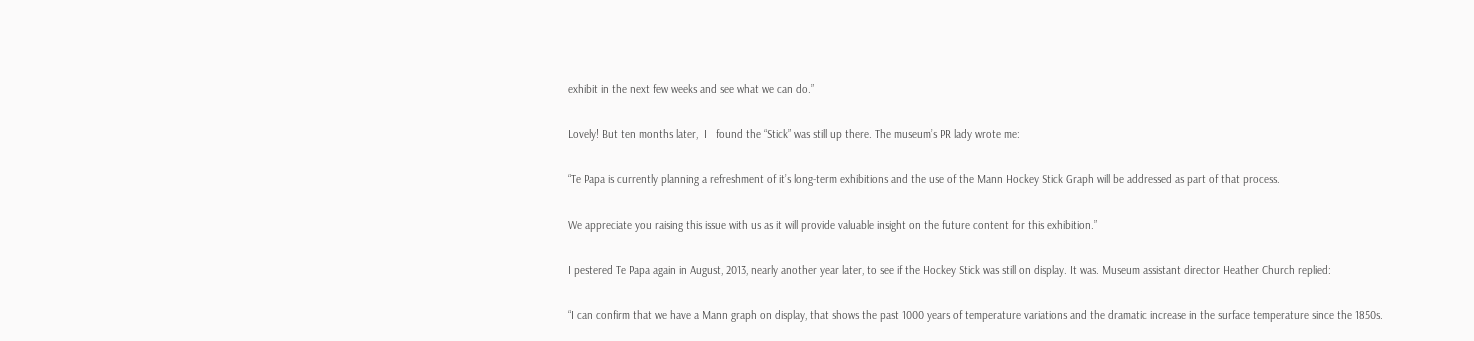exhibit in the next few weeks and see what we can do.”

Lovely! But ten months later,  I   found the “Stick” was still up there. The museum’s PR lady wrote me:

“Te Papa is currently planning a refreshment of it’s long-term exhibitions and the use of the Mann Hockey Stick Graph will be addressed as part of that process.

We appreciate you raising this issue with us as it will provide valuable insight on the future content for this exhibition.”

I pestered Te Papa again in August, 2013, nearly another year later, to see if the Hockey Stick was still on display. It was. Museum assistant director Heather Church replied:

“I can confirm that we have a Mann graph on display, that shows the past 1000 years of temperature variations and the dramatic increase in the surface temperature since the 1850s.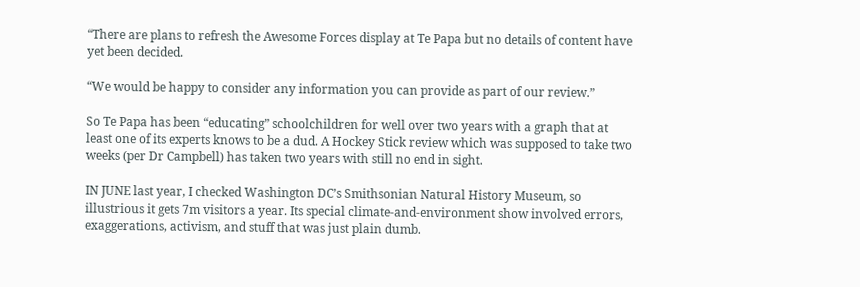“There are plans to refresh the Awesome Forces display at Te Papa but no details of content have yet been decided.

“We would be happy to consider any information you can provide as part of our review.”

So Te Papa has been “educating” schoolchildren for well over two years with a graph that at least one of its experts knows to be a dud. A Hockey Stick review which was supposed to take two weeks (per Dr Campbell) has taken two years with still no end in sight.

IN JUNE last year, I checked Washington DC’s Smithsonian Natural History Museum, so illustrious it gets 7m visitors a year. Its special climate-and-environment show involved errors, exaggerations, activism, and stuff that was just plain dumb.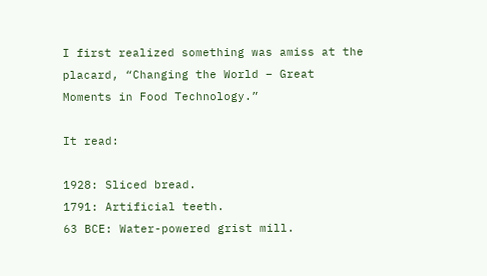I first realized something was amiss at the placard, “Changing the World – Great Moments in Food Technology.”

It read:

1928: Sliced bread.
1791: Artificial teeth.
63 BCE: Water-powered grist mill.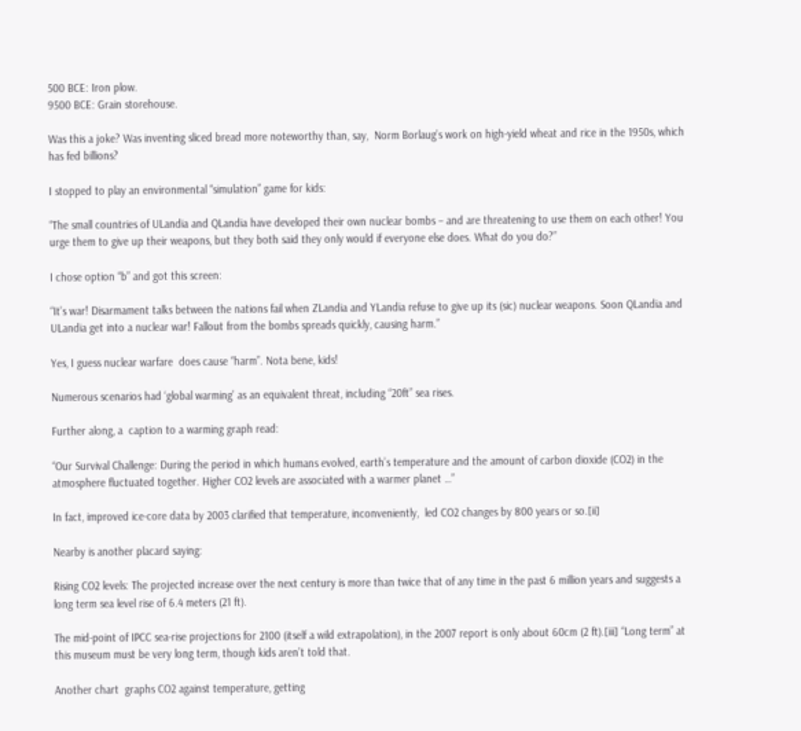500 BCE: Iron plow.
9500 BCE: Grain storehouse.

Was this a joke? Was inventing sliced bread more noteworthy than, say,  Norm Borlaug’s work on high-yield wheat and rice in the 1950s, which has fed billions?

I stopped to play an environmental “simulation” game for kids:

“The small countries of ULandia and QLandia have developed their own nuclear bombs – and are threatening to use them on each other! You urge them to give up their weapons, but they both said they only would if everyone else does. What do you do?”

I chose option “b” and got this screen:

“It’s war! Disarmament talks between the nations fail when ZLandia and YLandia refuse to give up its (sic) nuclear weapons. Soon QLandia and ULandia get into a nuclear war! Fallout from the bombs spreads quickly, causing harm.”

Yes, I guess nuclear warfare  does cause “harm”. Nota bene, kids!

Numerous scenarios had ‘global warming’ as an equivalent threat, including “20ft” sea rises.

Further along, a  caption to a warming graph read:

“Our Survival Challenge: During the period in which humans evolved, earth’s temperature and the amount of carbon dioxide (CO2) in the atmosphere fluctuated together. Higher CO2 levels are associated with a warmer planet …”

In fact, improved ice-core data by 2003 clarified that temperature, inconveniently,  led CO2 changes by 800 years or so.[ii]

Nearby is another placard saying:

Rising CO2 levels: The projected increase over the next century is more than twice that of any time in the past 6 million years and suggests a long term sea level rise of 6.4 meters (21 ft).

The mid-point of IPCC sea-rise projections for 2100 (itself a wild extrapolation), in the 2007 report is only about 60cm (2 ft).[iii] “Long term” at this museum must be very long term, though kids aren’t told that.

Another chart  graphs CO2 against temperature, getting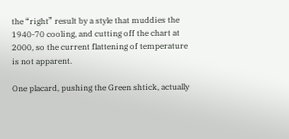the “right” result by a style that muddies the 1940-70 cooling, and cutting off the chart at 2000, so the current flattening of temperature is not apparent.

One placard, pushing the Green shtick, actually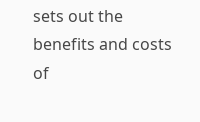sets out the benefits and costs of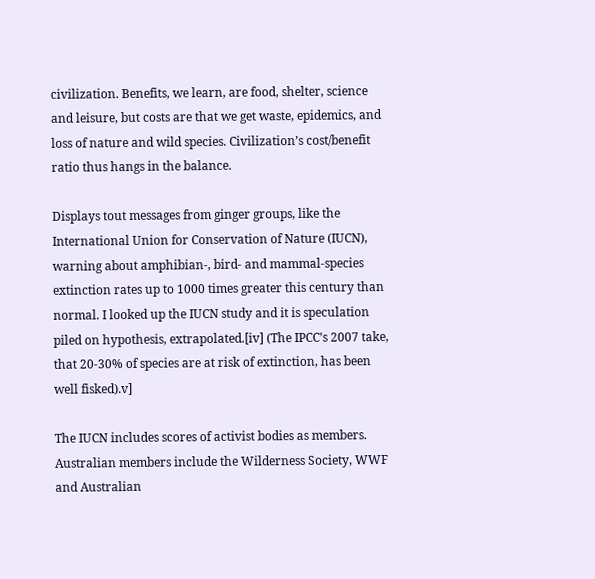civilization. Benefits, we learn, are food, shelter, science and leisure, but costs are that we get waste, epidemics, and loss of nature and wild species. Civilization’s cost/benefit ratio thus hangs in the balance.

Displays tout messages from ginger groups, like the International Union for Conservation of Nature (IUCN), warning about amphibian-, bird- and mammal-species extinction rates up to 1000 times greater this century than normal. I looked up the IUCN study and it is speculation piled on hypothesis, extrapolated.[iv] (The IPCC’s 2007 take, that 20-30% of species are at risk of extinction, has been well fisked).v]

The IUCN includes scores of activist bodies as members.  Australian members include the Wilderness Society, WWF and Australian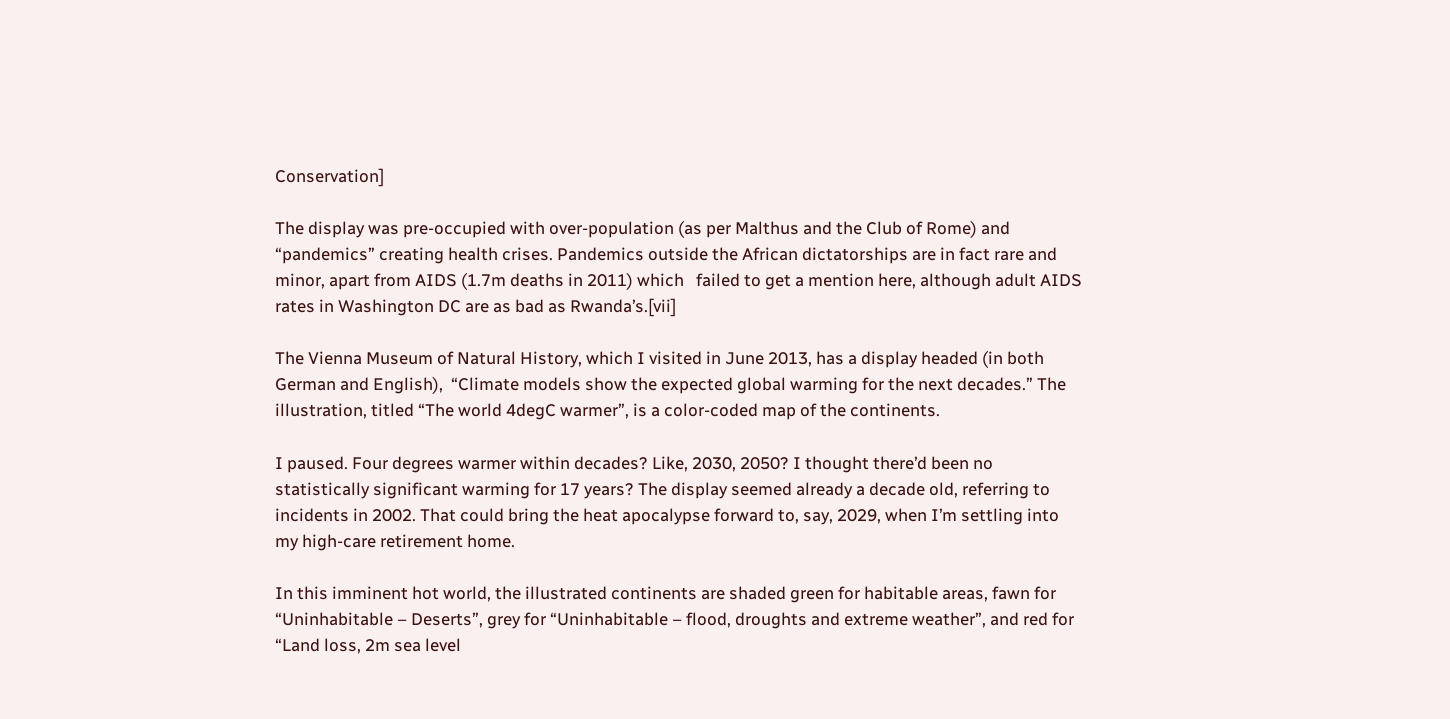Conservation]

The display was pre-occupied with over-population (as per Malthus and the Club of Rome) and “pandemics” creating health crises. Pandemics outside the African dictatorships are in fact rare and minor, apart from AIDS (1.7m deaths in 2011) which   failed to get a mention here, although adult AIDS rates in Washington DC are as bad as Rwanda’s.[vii]

The Vienna Museum of Natural History, which I visited in June 2013, has a display headed (in both German and English),  “Climate models show the expected global warming for the next decades.” The illustration, titled “The world 4degC warmer”, is a color-coded map of the continents.

I paused. Four degrees warmer within decades? Like, 2030, 2050? I thought there’d been no statistically significant warming for 17 years? The display seemed already a decade old, referring to incidents in 2002. That could bring the heat apocalypse forward to, say, 2029, when I’m settling into my high-care retirement home.

In this imminent hot world, the illustrated continents are shaded green for habitable areas, fawn for “Uninhabitable – Deserts”, grey for “Uninhabitable – flood, droughts and extreme weather”, and red for “Land loss, 2m sea level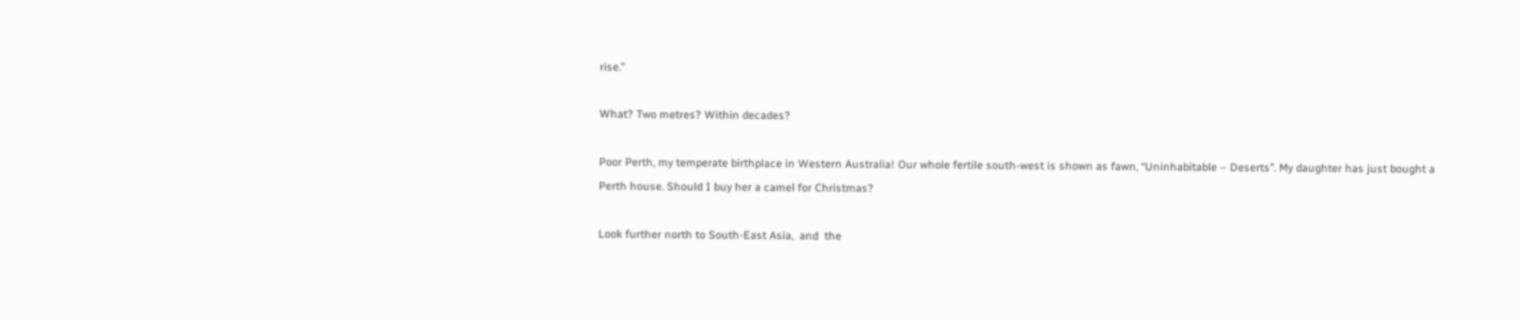rise.”

What? Two metres? Within decades?

Poor Perth, my temperate birthplace in Western Australia! Our whole fertile south-west is shown as fawn, “Uninhabitable – Deserts”. My daughter has just bought a Perth house. Should I buy her a camel for Christmas?

Look further north to South-East Asia,  and  the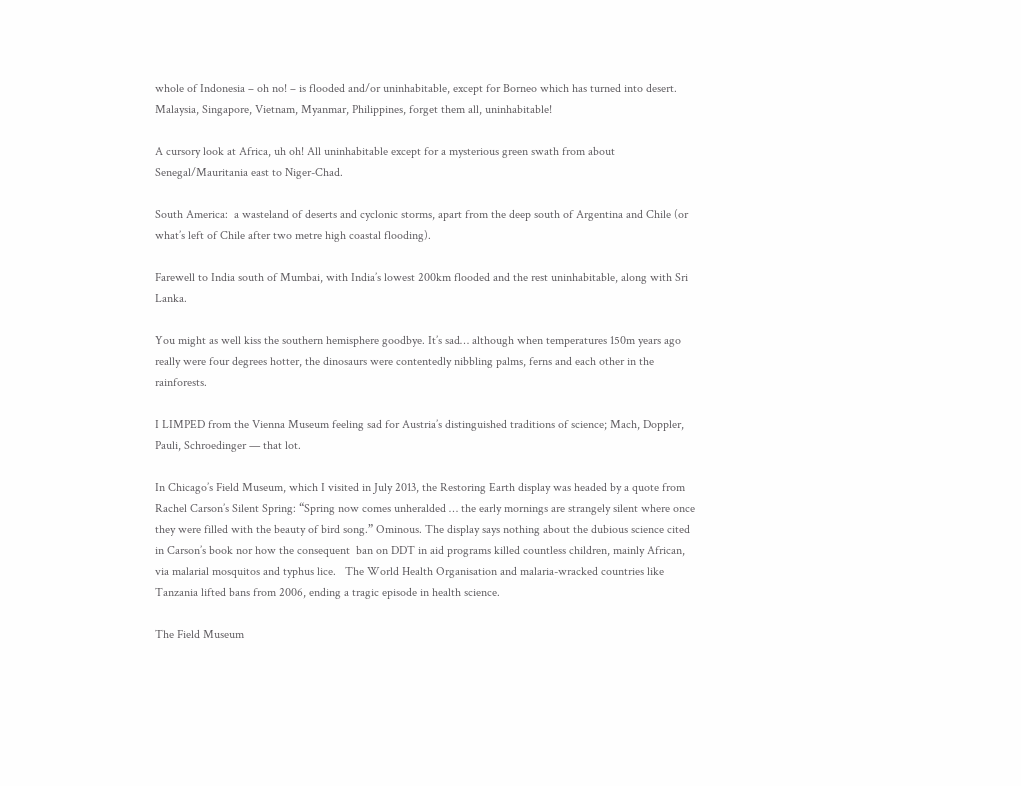whole of Indonesia – oh no! – is flooded and/or uninhabitable, except for Borneo which has turned into desert. Malaysia, Singapore, Vietnam, Myanmar, Philippines, forget them all, uninhabitable!

A cursory look at Africa, uh oh! All uninhabitable except for a mysterious green swath from about Senegal/Mauritania east to Niger-Chad.

South America:  a wasteland of deserts and cyclonic storms, apart from the deep south of Argentina and Chile (or what’s left of Chile after two metre high coastal flooding).

Farewell to India south of Mumbai, with India’s lowest 200km flooded and the rest uninhabitable, along with Sri Lanka.

You might as well kiss the southern hemisphere goodbye. It’s sad… although when temperatures 150m years ago really were four degrees hotter, the dinosaurs were contentedly nibbling palms, ferns and each other in the rainforests.

I LIMPED from the Vienna Museum feeling sad for Austria’s distinguished traditions of science; Mach, Doppler, Pauli, Schroedinger — that lot.

In Chicago’s Field Museum, which I visited in July 2013, the Restoring Earth display was headed by a quote from Rachel Carson’s Silent Spring: “Spring now comes unheralded … the early mornings are strangely silent where once they were filled with the beauty of bird song.” Ominous. The display says nothing about the dubious science cited in Carson’s book nor how the consequent  ban on DDT in aid programs killed countless children, mainly African, via malarial mosquitos and typhus lice.   The World Health Organisation and malaria-wracked countries like Tanzania lifted bans from 2006, ending a tragic episode in health science.

The Field Museum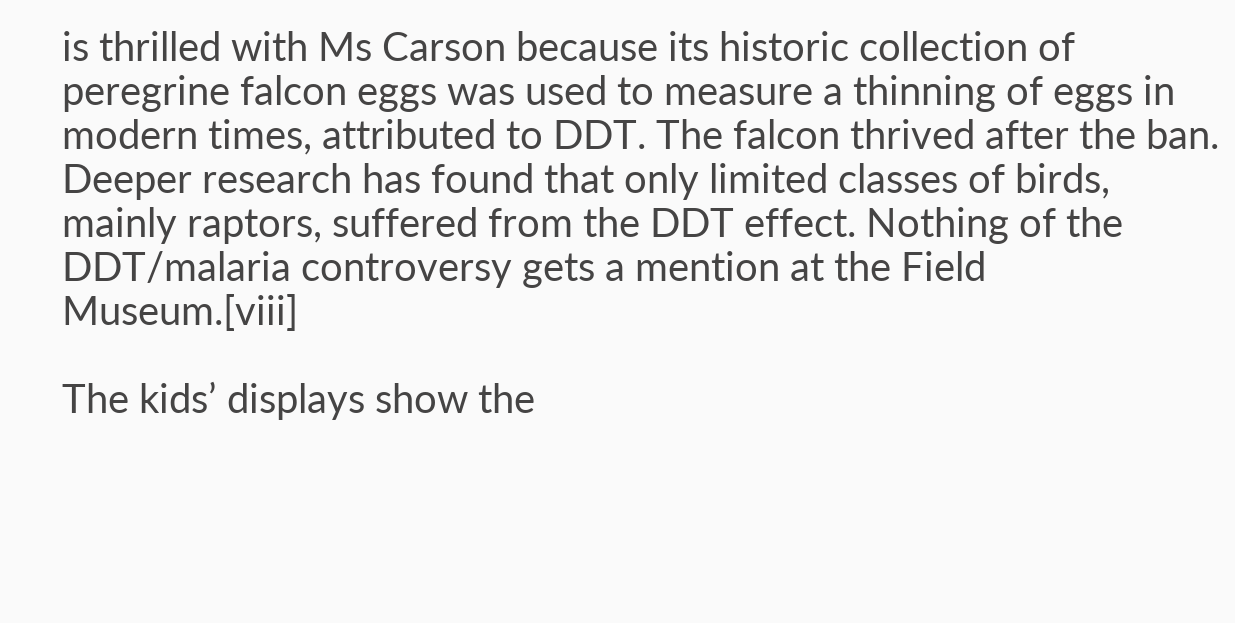is thrilled with Ms Carson because its historic collection of peregrine falcon eggs was used to measure a thinning of eggs in modern times, attributed to DDT. The falcon thrived after the ban. Deeper research has found that only limited classes of birds, mainly raptors, suffered from the DDT effect. Nothing of the DDT/malaria controversy gets a mention at the Field Museum.[viii]

The kids’ displays show the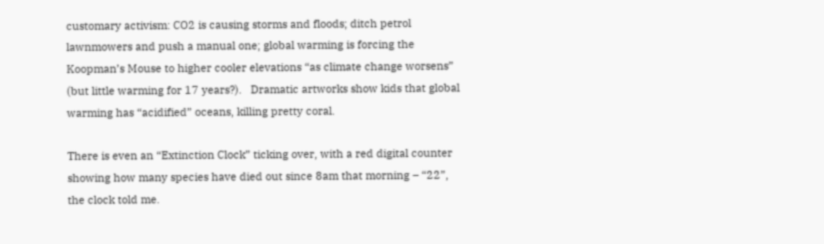customary activism: CO2 is causing storms and floods; ditch petrol lawnmowers and push a manual one; global warming is forcing the Koopman’s Mouse to higher cooler elevations “as climate change worsens” (but little warming for 17 years?).   Dramatic artworks show kids that global warming has “acidified” oceans, killing pretty coral.

There is even an “Extinction Clock” ticking over, with a red digital counter showing how many species have died out since 8am that morning – “22”, the clock told me.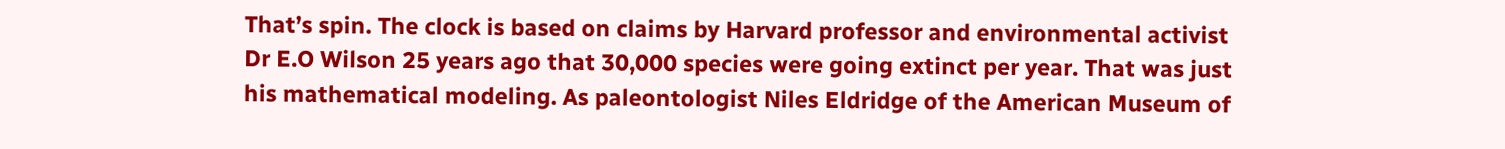That’s spin. The clock is based on claims by Harvard professor and environmental activist Dr E.O Wilson 25 years ago that 30,000 species were going extinct per year. That was just his mathematical modeling. As paleontologist Niles Eldridge of the American Museum of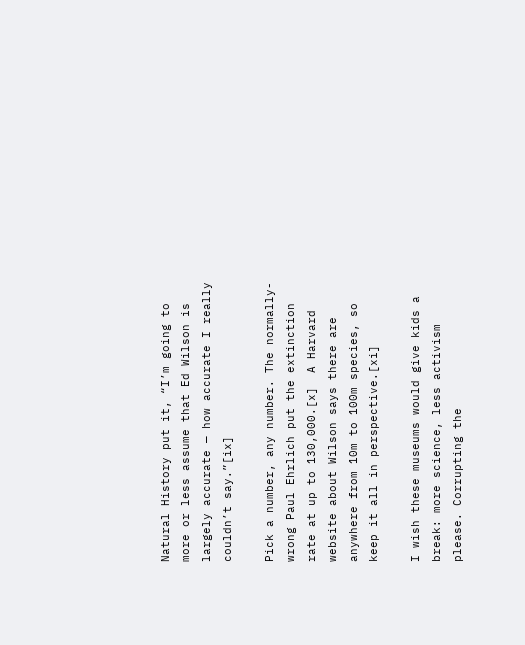Natural History put it, “I’m going to more or less assume that Ed Wilson is largely accurate — how accurate I really couldn’t say.”[ix]

Pick a number, any number. The normally-wrong Paul Ehrlich put the extinction rate at up to 130,000.[x]  A Harvard website about Wilson says there are anywhere from 10m to 100m species, so keep it all in perspective.[xi]

I wish these museums would give kids a break: more science, less activism please. Corrupting the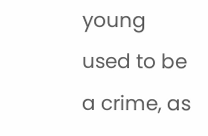young used to be a crime, as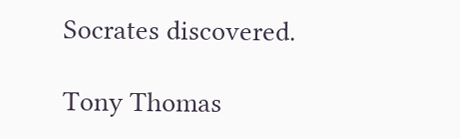Socrates discovered.

Tony Thomas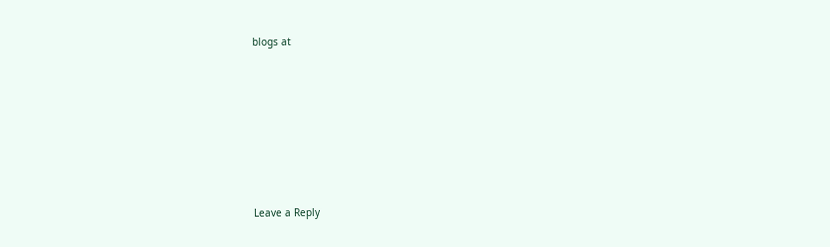blogs at








Leave a Reply